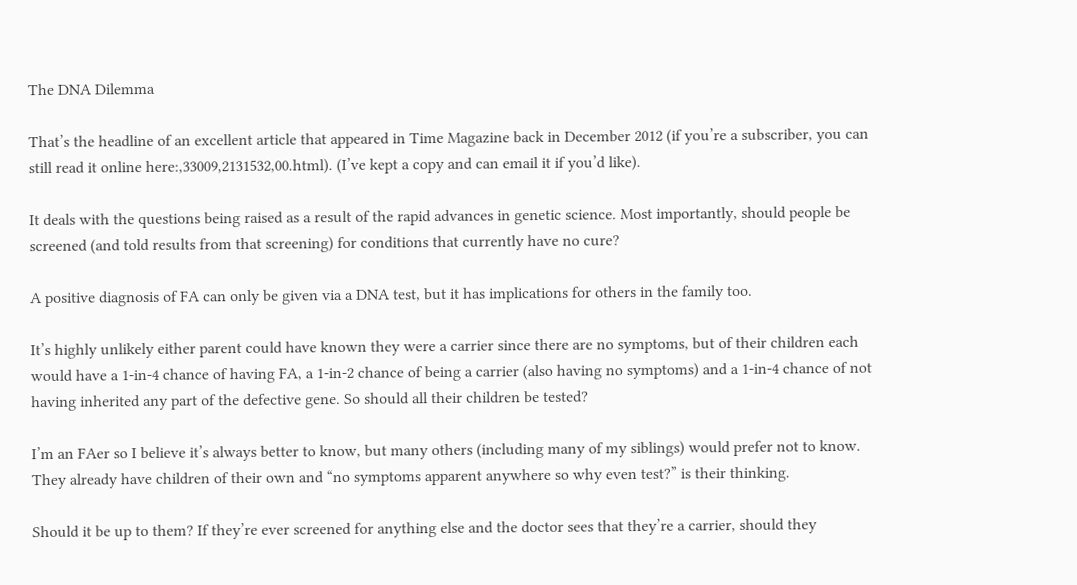The DNA Dilemma

That’s the headline of an excellent article that appeared in Time Magazine back in December 2012 (if you’re a subscriber, you can still read it online here:,33009,2131532,00.html). (I’ve kept a copy and can email it if you’d like).

It deals with the questions being raised as a result of the rapid advances in genetic science. Most importantly, should people be screened (and told results from that screening) for conditions that currently have no cure?

A positive diagnosis of FA can only be given via a DNA test, but it has implications for others in the family too.

It’s highly unlikely either parent could have known they were a carrier since there are no symptoms, but of their children each would have a 1-in-4 chance of having FA, a 1-in-2 chance of being a carrier (also having no symptoms) and a 1-in-4 chance of not having inherited any part of the defective gene. So should all their children be tested?

I’m an FAer so I believe it’s always better to know, but many others (including many of my siblings) would prefer not to know. They already have children of their own and “no symptoms apparent anywhere so why even test?” is their thinking.

Should it be up to them? If they’re ever screened for anything else and the doctor sees that they’re a carrier, should they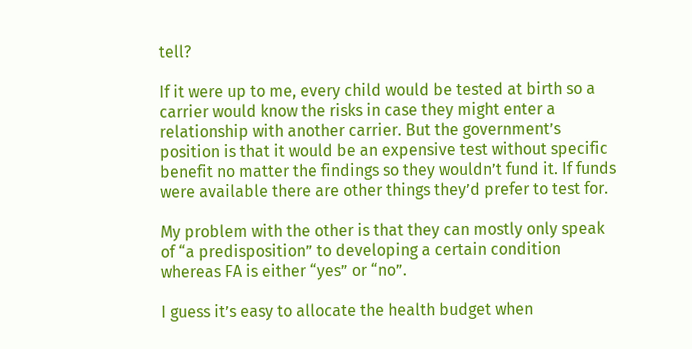tell?

If it were up to me, every child would be tested at birth so a carrier would know the risks in case they might enter a relationship with another carrier. But the government’s position is that it would be an expensive test without specific benefit no matter the findings so they wouldn’t fund it. If funds were available there are other things they’d prefer to test for.

My problem with the other is that they can mostly only speak of “a predisposition” to developing a certain condition whereas FA is either “yes” or “no”.

I guess it’s easy to allocate the health budget when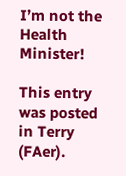I’m not the Health Minister!

This entry was posted in Terry (FAer).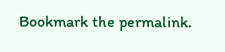Bookmark the permalink.